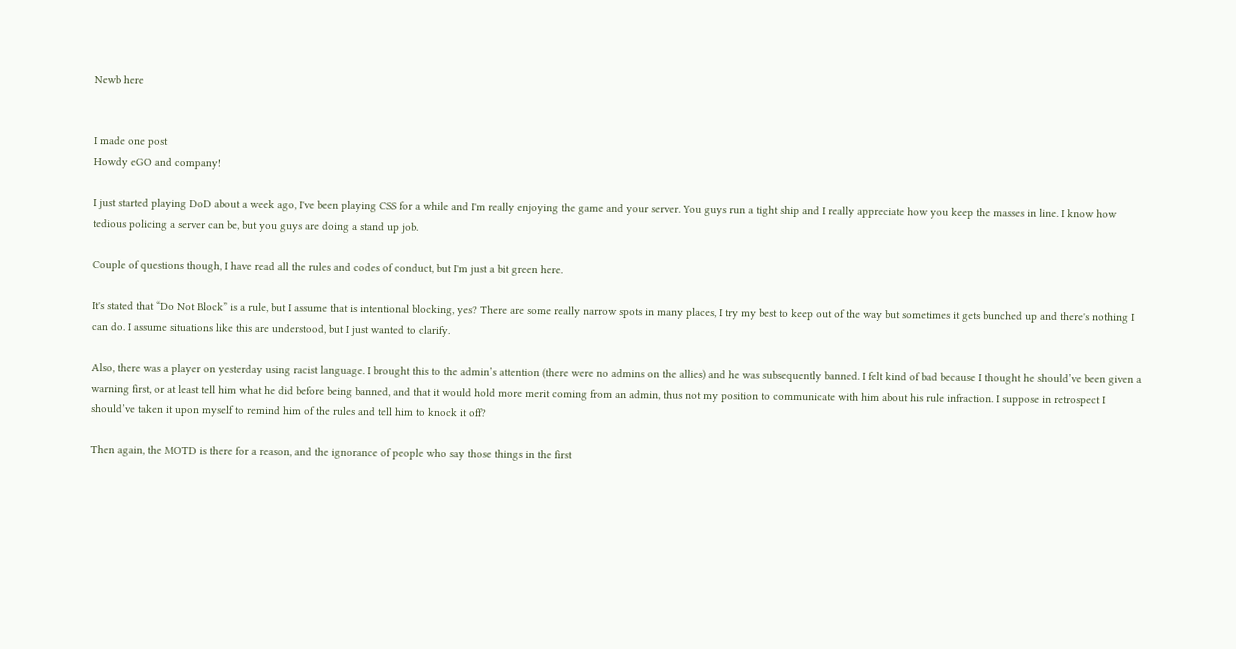Newb here


I made one post
Howdy eGO and company!

I just started playing DoD about a week ago, I've been playing CSS for a while and I'm really enjoying the game and your server. You guys run a tight ship and I really appreciate how you keep the masses in line. I know how tedious policing a server can be, but you guys are doing a stand up job.

Couple of questions though, I have read all the rules and codes of conduct, but I'm just a bit green here.

It's stated that “Do Not Block” is a rule, but I assume that is intentional blocking, yes? There are some really narrow spots in many places, I try my best to keep out of the way but sometimes it gets bunched up and there's nothing I can do. I assume situations like this are understood, but I just wanted to clarify.

Also, there was a player on yesterday using racist language. I brought this to the admin’s attention (there were no admins on the allies) and he was subsequently banned. I felt kind of bad because I thought he should’ve been given a warning first, or at least tell him what he did before being banned, and that it would hold more merit coming from an admin, thus not my position to communicate with him about his rule infraction. I suppose in retrospect I should’ve taken it upon myself to remind him of the rules and tell him to knock it off?

Then again, the MOTD is there for a reason, and the ignorance of people who say those things in the first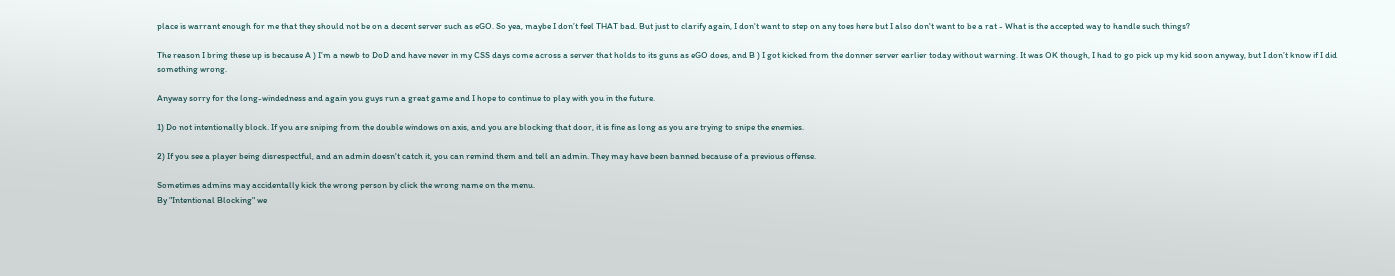place is warrant enough for me that they should not be on a decent server such as eGO. So yea, maybe I don’t feel THAT bad. But just to clarify again, I don't want to step on any toes here but I also don't want to be a rat - What is the accepted way to handle such things?

The reason I bring these up is because A ) I’m a newb to DoD and have never in my CSS days come across a server that holds to its guns as eGO does, and B ) I got kicked from the donner server earlier today without warning. It was OK though, I had to go pick up my kid soon anyway, but I don’t know if I did something wrong.

Anyway sorry for the long-windedness and again you guys run a great game and I hope to continue to play with you in the future.

1) Do not intentionally block. If you are sniping from the double windows on axis, and you are blocking that door, it is fine as long as you are trying to snipe the enemies.

2) If you see a player being disrespectful, and an admin doesn't catch it, you can remind them and tell an admin. They may have been banned because of a previous offense.

Sometimes admins may accidentally kick the wrong person by click the wrong name on the menu.
By "Intentional Blocking" we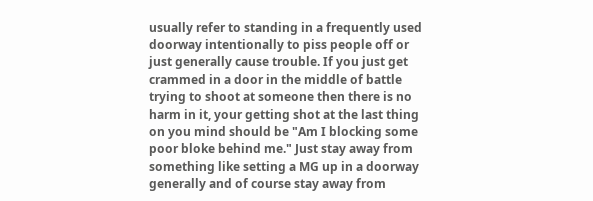usually refer to standing in a frequently used doorway intentionally to piss people off or just generally cause trouble. If you just get crammed in a door in the middle of battle trying to shoot at someone then there is no harm in it, your getting shot at the last thing on you mind should be "Am I blocking some poor bloke behind me." Just stay away from something like setting a MG up in a doorway generally and of course stay away from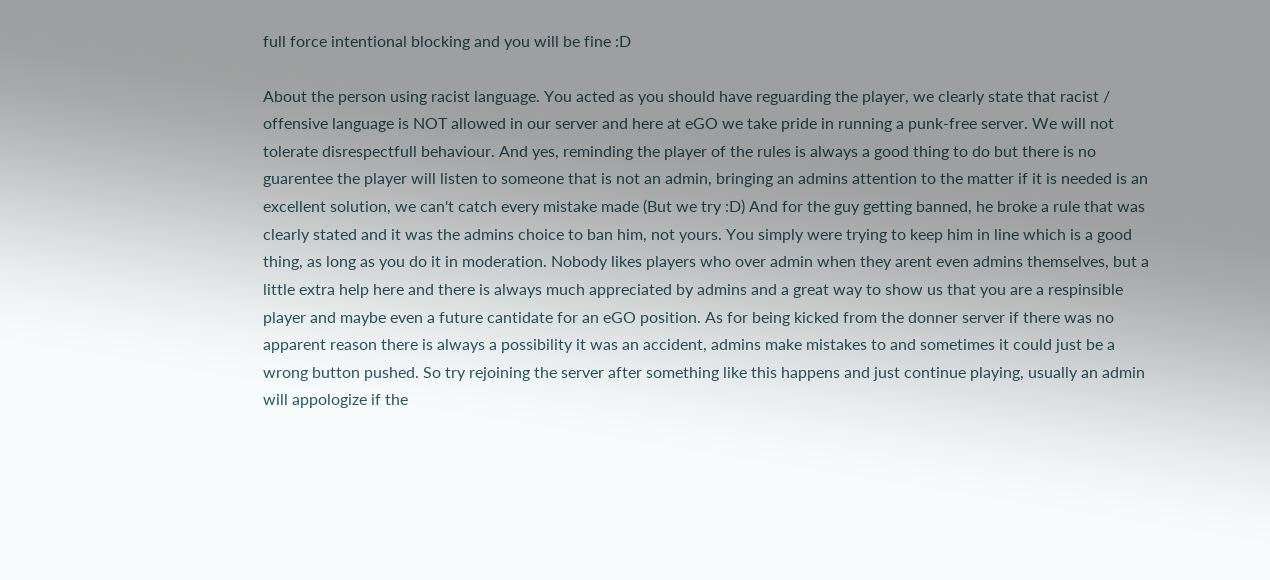full force intentional blocking and you will be fine :D

About the person using racist language. You acted as you should have reguarding the player, we clearly state that racist / offensive language is NOT allowed in our server and here at eGO we take pride in running a punk-free server. We will not tolerate disrespectfull behaviour. And yes, reminding the player of the rules is always a good thing to do but there is no guarentee the player will listen to someone that is not an admin, bringing an admins attention to the matter if it is needed is an excellent solution, we can't catch every mistake made (But we try :D) And for the guy getting banned, he broke a rule that was clearly stated and it was the admins choice to ban him, not yours. You simply were trying to keep him in line which is a good thing, as long as you do it in moderation. Nobody likes players who over admin when they arent even admins themselves, but a little extra help here and there is always much appreciated by admins and a great way to show us that you are a respinsible player and maybe even a future cantidate for an eGO position. As for being kicked from the donner server if there was no apparent reason there is always a possibility it was an accident, admins make mistakes to and sometimes it could just be a wrong button pushed. So try rejoining the server after something like this happens and just continue playing, usually an admin will appologize if the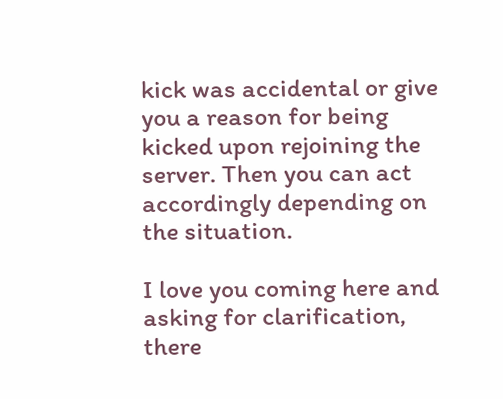kick was accidental or give you a reason for being kicked upon rejoining the server. Then you can act accordingly depending on the situation.

I love you coming here and asking for clarification, there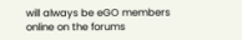will always be eGO members online on the forums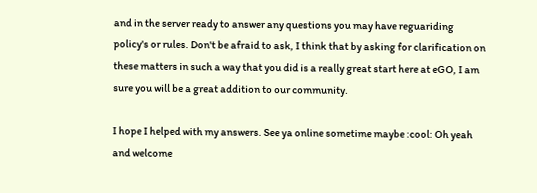and in the server ready to answer any questions you may have reguariding policy's or rules. Don't be afraid to ask, I think that by asking for clarification on these matters in such a way that you did is a really great start here at eGO, I am sure you will be a great addition to our community.

I hope I helped with my answers. See ya online sometime maybe :cool: Oh yeah and welcome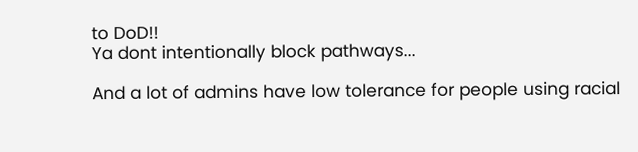to DoD!!
Ya dont intentionally block pathways...

And a lot of admins have low tolerance for people using racial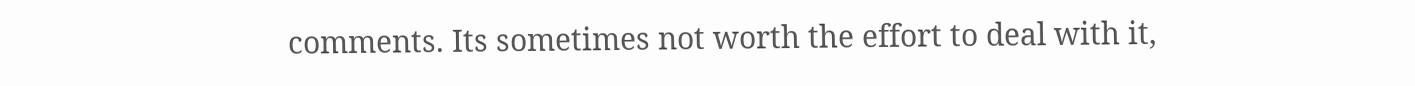comments. Its sometimes not worth the effort to deal with it,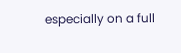especially on a full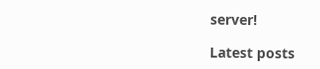server!

Latest posts